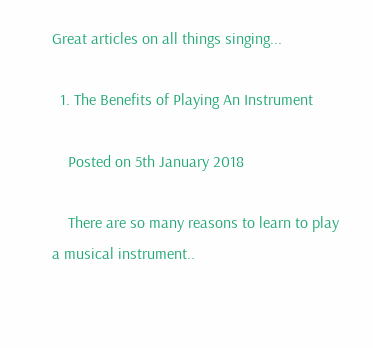Great articles on all things singing...

  1. The Benefits of Playing An Instrument

    Posted on 5th January 2018

    There are so many reasons to learn to play a musical instrument..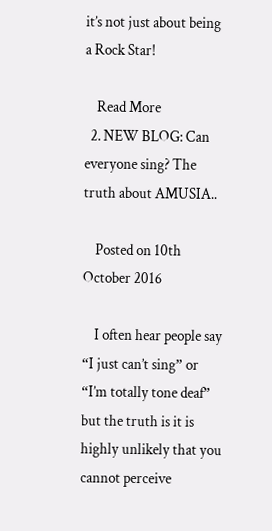it’s not just about being a Rock Star!

    Read More
  2. NEW BLOG: Can everyone sing? The truth about AMUSIA..

    Posted on 10th October 2016

    I often hear people say “I just can’t sing” or “I’m totally tone deaf” but the truth is it is highly unlikely that you cannot perceive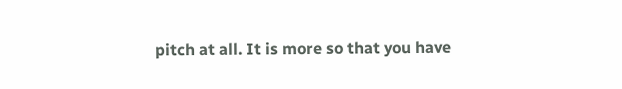pitch at all. It is more so that you have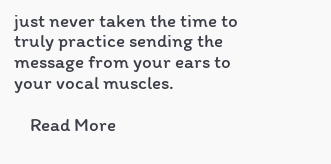just never taken the time to truly practice sending the message from your ears to your vocal muscles.

    Read More